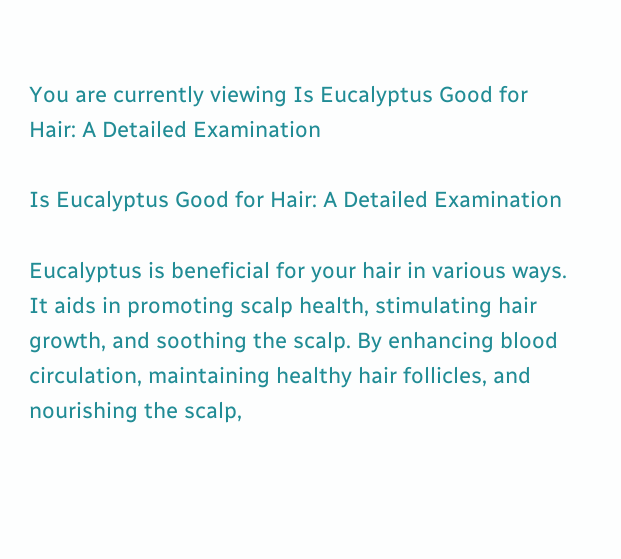You are currently viewing Is Eucalyptus Good for Hair: A Detailed Examination

Is Eucalyptus Good for Hair: A Detailed Examination

Eucalyptus is beneficial for your hair in various ways. It aids in promoting scalp health, stimulating hair growth, and soothing the scalp. By enhancing blood circulation, maintaining healthy hair follicles, and nourishing the scalp,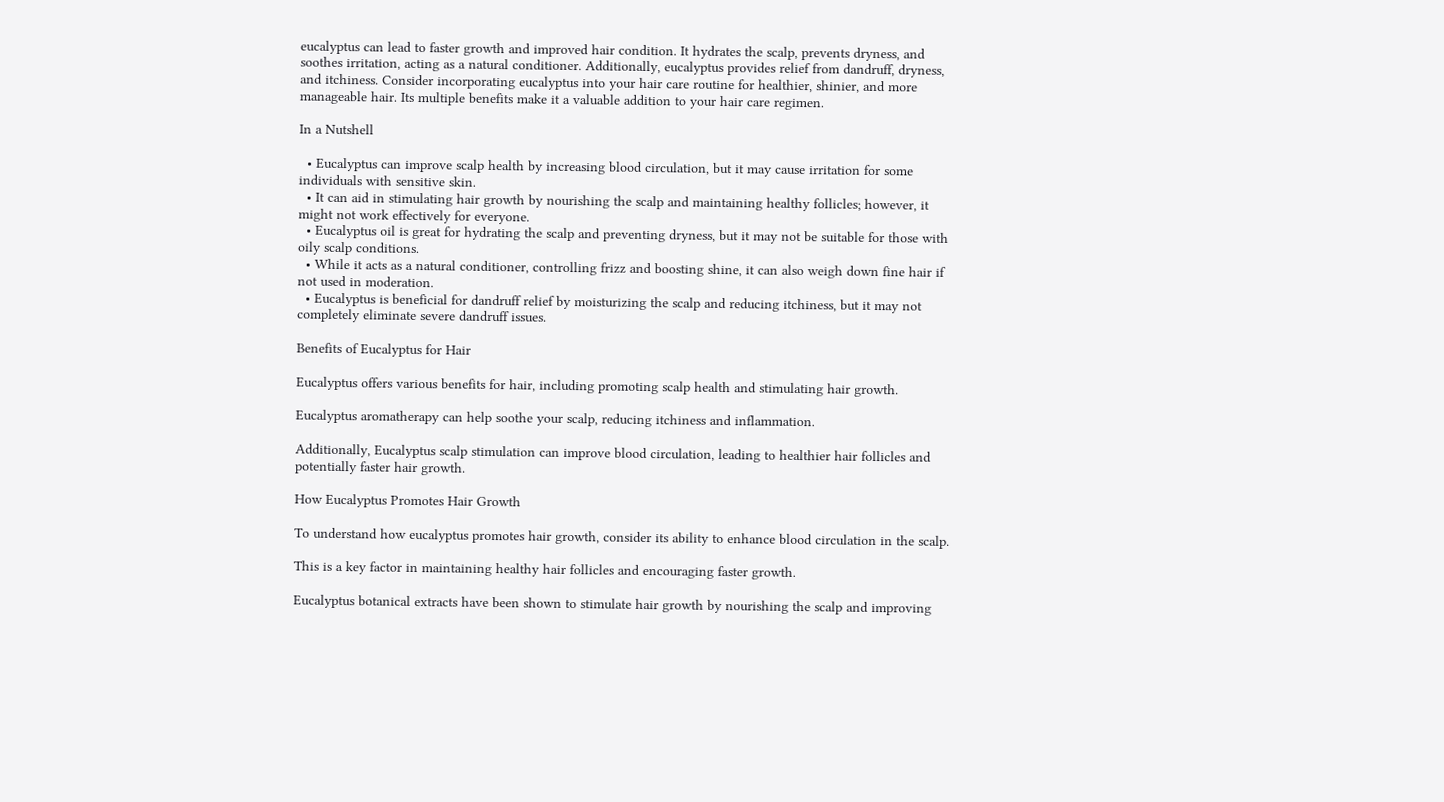eucalyptus can lead to faster growth and improved hair condition. It hydrates the scalp, prevents dryness, and soothes irritation, acting as a natural conditioner. Additionally, eucalyptus provides relief from dandruff, dryness, and itchiness. Consider incorporating eucalyptus into your hair care routine for healthier, shinier, and more manageable hair. Its multiple benefits make it a valuable addition to your hair care regimen.

In a Nutshell

  • Eucalyptus can improve scalp health by increasing blood circulation, but it may cause irritation for some individuals with sensitive skin.
  • It can aid in stimulating hair growth by nourishing the scalp and maintaining healthy follicles; however, it might not work effectively for everyone.
  • Eucalyptus oil is great for hydrating the scalp and preventing dryness, but it may not be suitable for those with oily scalp conditions.
  • While it acts as a natural conditioner, controlling frizz and boosting shine, it can also weigh down fine hair if not used in moderation.
  • Eucalyptus is beneficial for dandruff relief by moisturizing the scalp and reducing itchiness, but it may not completely eliminate severe dandruff issues.

Benefits of Eucalyptus for Hair

Eucalyptus offers various benefits for hair, including promoting scalp health and stimulating hair growth.

Eucalyptus aromatherapy can help soothe your scalp, reducing itchiness and inflammation.

Additionally, Eucalyptus scalp stimulation can improve blood circulation, leading to healthier hair follicles and potentially faster hair growth.

How Eucalyptus Promotes Hair Growth

To understand how eucalyptus promotes hair growth, consider its ability to enhance blood circulation in the scalp.

This is a key factor in maintaining healthy hair follicles and encouraging faster growth.

Eucalyptus botanical extracts have been shown to stimulate hair growth by nourishing the scalp and improving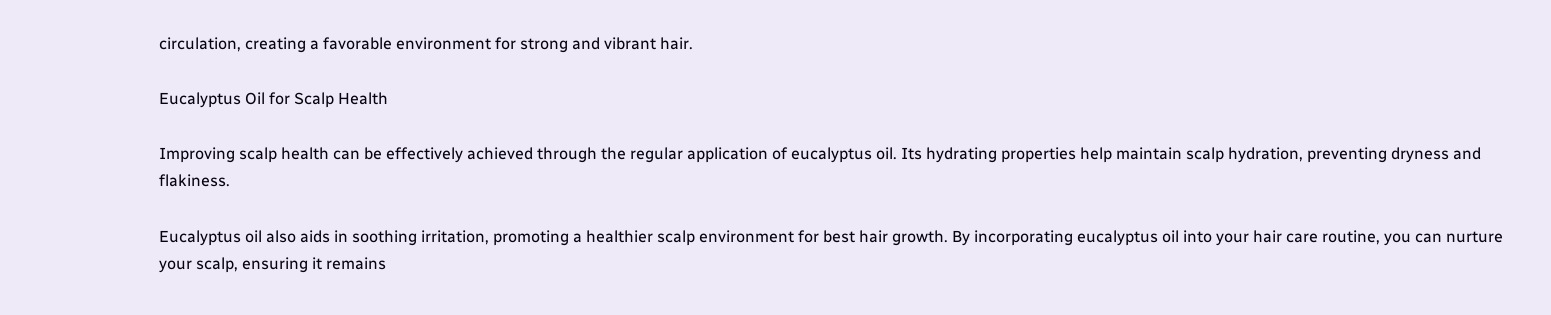circulation, creating a favorable environment for strong and vibrant hair.

Eucalyptus Oil for Scalp Health

Improving scalp health can be effectively achieved through the regular application of eucalyptus oil. Its hydrating properties help maintain scalp hydration, preventing dryness and flakiness.

Eucalyptus oil also aids in soothing irritation, promoting a healthier scalp environment for best hair growth. By incorporating eucalyptus oil into your hair care routine, you can nurture your scalp, ensuring it remains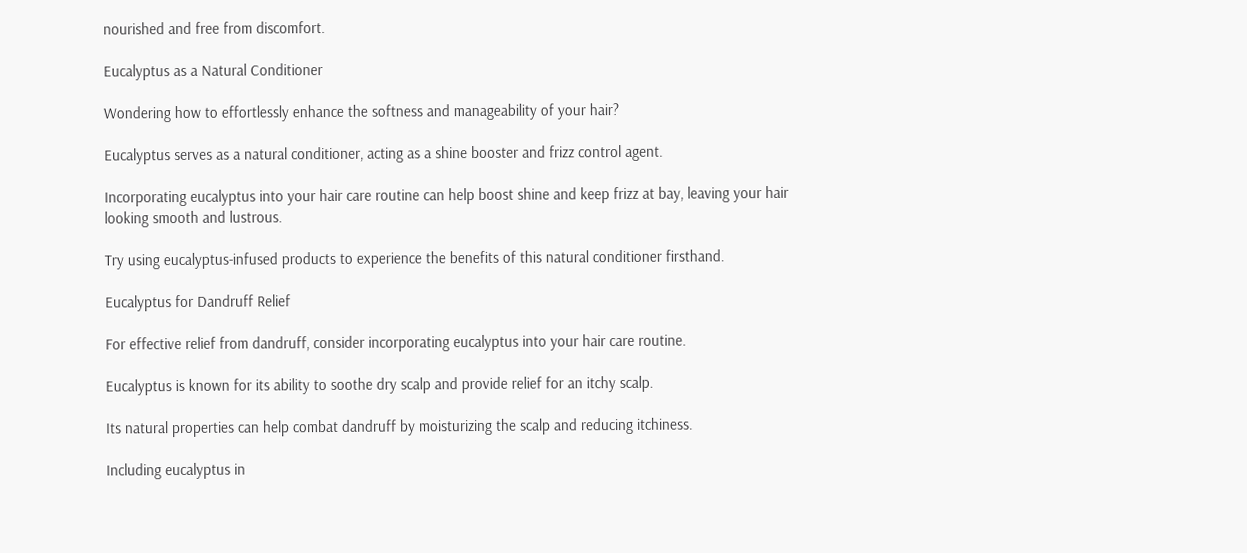nourished and free from discomfort.

Eucalyptus as a Natural Conditioner

Wondering how to effortlessly enhance the softness and manageability of your hair?

Eucalyptus serves as a natural conditioner, acting as a shine booster and frizz control agent.

Incorporating eucalyptus into your hair care routine can help boost shine and keep frizz at bay, leaving your hair looking smooth and lustrous.

Try using eucalyptus-infused products to experience the benefits of this natural conditioner firsthand.

Eucalyptus for Dandruff Relief

For effective relief from dandruff, consider incorporating eucalyptus into your hair care routine.

Eucalyptus is known for its ability to soothe dry scalp and provide relief for an itchy scalp.

Its natural properties can help combat dandruff by moisturizing the scalp and reducing itchiness.

Including eucalyptus in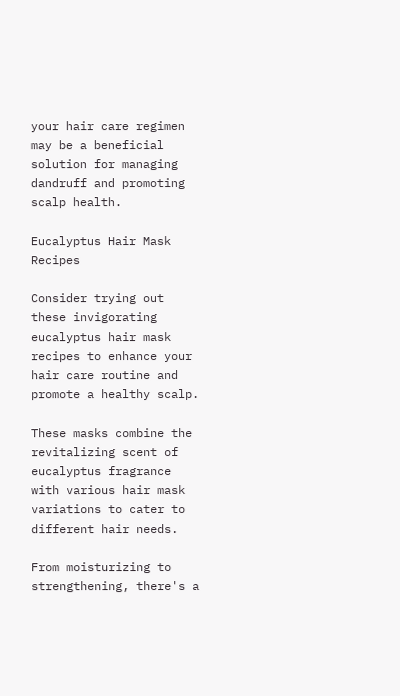your hair care regimen may be a beneficial solution for managing dandruff and promoting scalp health.

Eucalyptus Hair Mask Recipes

Consider trying out these invigorating eucalyptus hair mask recipes to enhance your hair care routine and promote a healthy scalp.

These masks combine the revitalizing scent of eucalyptus fragrance with various hair mask variations to cater to different hair needs.

From moisturizing to strengthening, there's a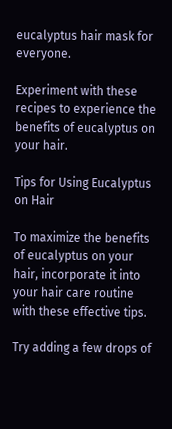eucalyptus hair mask for everyone.

Experiment with these recipes to experience the benefits of eucalyptus on your hair.

Tips for Using Eucalyptus on Hair

To maximize the benefits of eucalyptus on your hair, incorporate it into your hair care routine with these effective tips.

Try adding a few drops of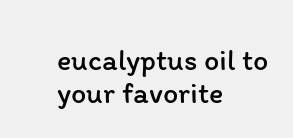eucalyptus oil to your favorite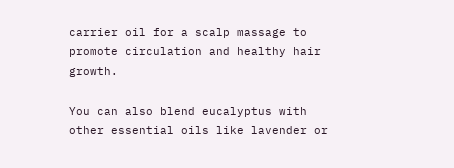carrier oil for a scalp massage to promote circulation and healthy hair growth.

You can also blend eucalyptus with other essential oils like lavender or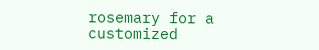rosemary for a customized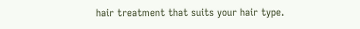hair treatment that suits your hair type.